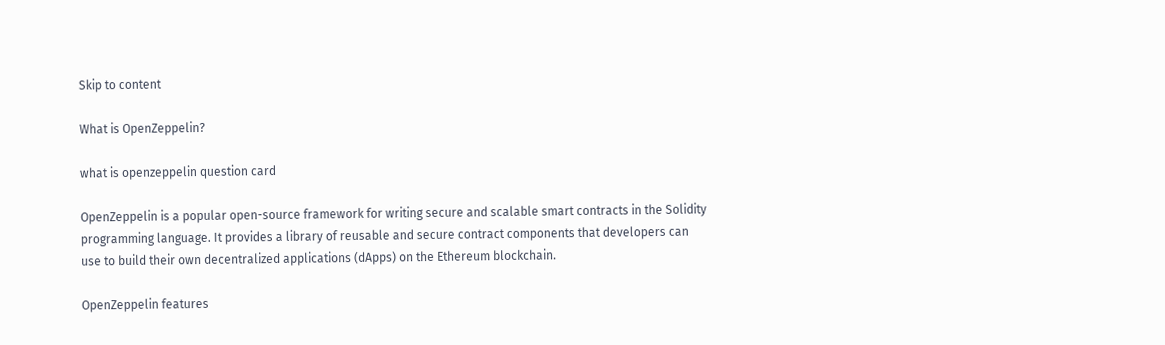Skip to content

What is OpenZeppelin?

what is openzeppelin question card

OpenZeppelin is a popular open-source framework for writing secure and scalable smart contracts in the Solidity programming language. It provides a library of reusable and secure contract components that developers can use to build their own decentralized applications (dApps) on the Ethereum blockchain.

OpenZeppelin features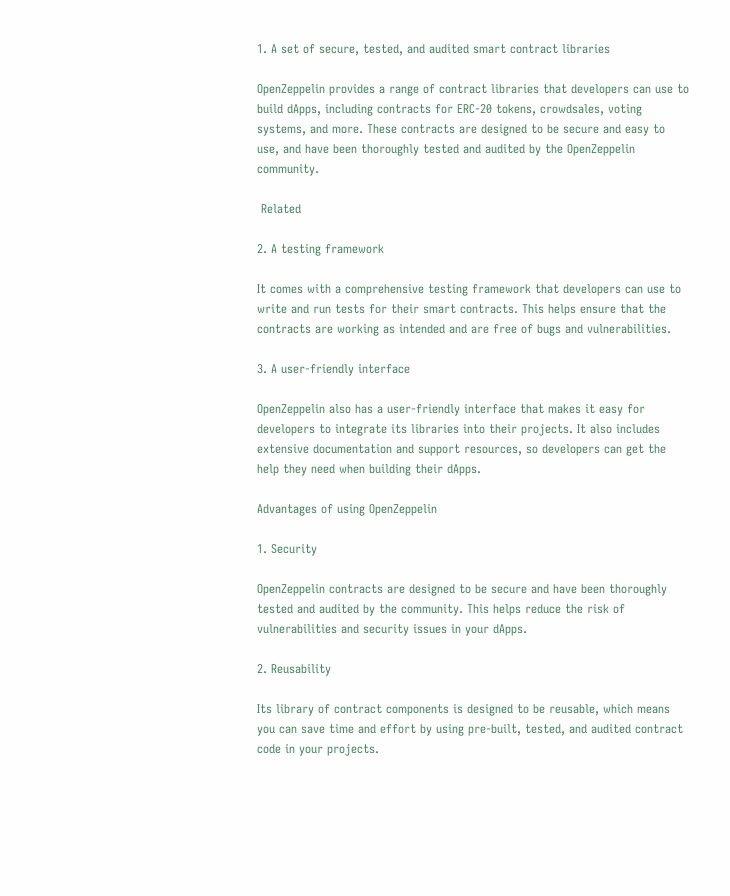1. A set of secure, tested, and audited smart contract libraries

OpenZeppelin provides a range of contract libraries that developers can use to build dApps, including contracts for ERC-20 tokens, crowdsales, voting systems, and more. These contracts are designed to be secure and easy to use, and have been thoroughly tested and audited by the OpenZeppelin community.

 Related

2. A testing framework

It comes with a comprehensive testing framework that developers can use to write and run tests for their smart contracts. This helps ensure that the contracts are working as intended and are free of bugs and vulnerabilities.

3. A user-friendly interface

OpenZeppelin also has a user-friendly interface that makes it easy for developers to integrate its libraries into their projects. It also includes extensive documentation and support resources, so developers can get the help they need when building their dApps.

Advantages of using OpenZeppelin

1. Security

OpenZeppelin contracts are designed to be secure and have been thoroughly tested and audited by the community. This helps reduce the risk of vulnerabilities and security issues in your dApps.

2. Reusability

Its library of contract components is designed to be reusable, which means you can save time and effort by using pre-built, tested, and audited contract code in your projects.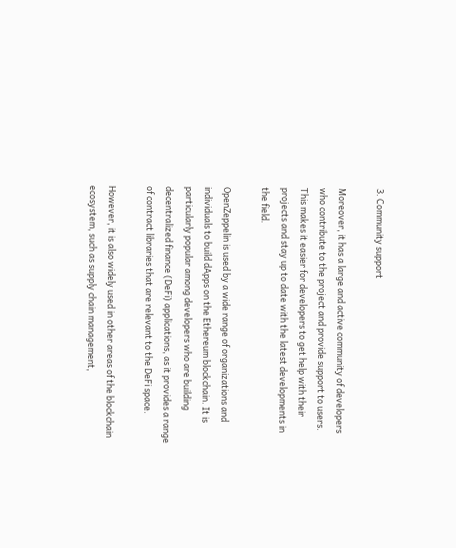3. Community support

Moreover, it has a large and active community of developers who contribute to the project and provide support to users. This makes it easier for developers to get help with their projects and stay up to date with the latest developments in the field.

OpenZeppelin is used by a wide range of organizations and individuals to build dApps on the Ethereum blockchain. It is particularly popular among developers who are building decentralized finance (DeFi) applications, as it provides a range of contract libraries that are relevant to the DeFi space.

However, it is also widely used in other areas of the blockchain ecosystem, such as supply chain management,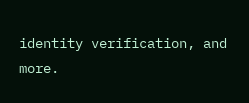identity verification, and more.